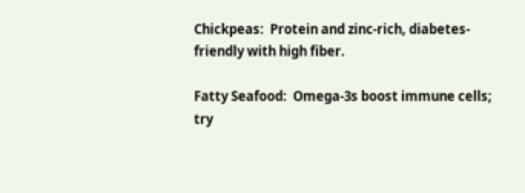Chickpeas:  Protein and zinc-rich, diabetes-friendly with high fiber.

Fatty Seafood:  Omega-3s boost immune cells; try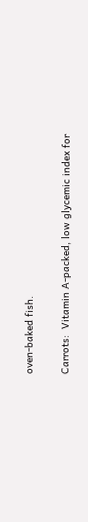oven-baked fish.

Carrots:  Vitamin A-packed, low glycemic index for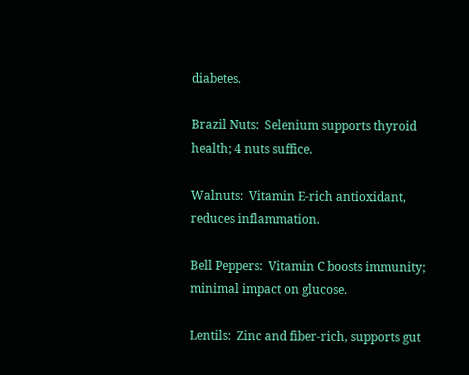diabetes.

Brazil Nuts:  Selenium supports thyroid health; 4 nuts suffice.

Walnuts:  Vitamin E-rich antioxidant, reduces inflammation.

Bell Peppers:  Vitamin C boosts immunity; minimal impact on glucose.

Lentils:  Zinc and fiber-rich, supports gut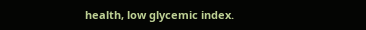health, low glycemic index.